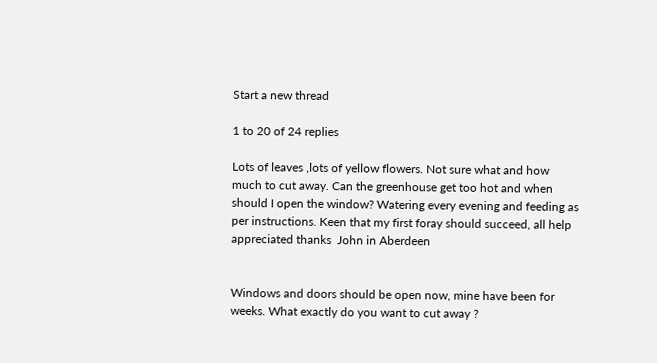Start a new thread

1 to 20 of 24 replies

Lots of leaves ,lots of yellow flowers. Not sure what and how much to cut away. Can the greenhouse get too hot and when should I open the window? Watering every evening and feeding as per instructions. Keen that my first foray should succeed, all help appreciated thanks  John in Aberdeen


Windows and doors should be open now, mine have been for weeks. What exactly do you want to cut away ?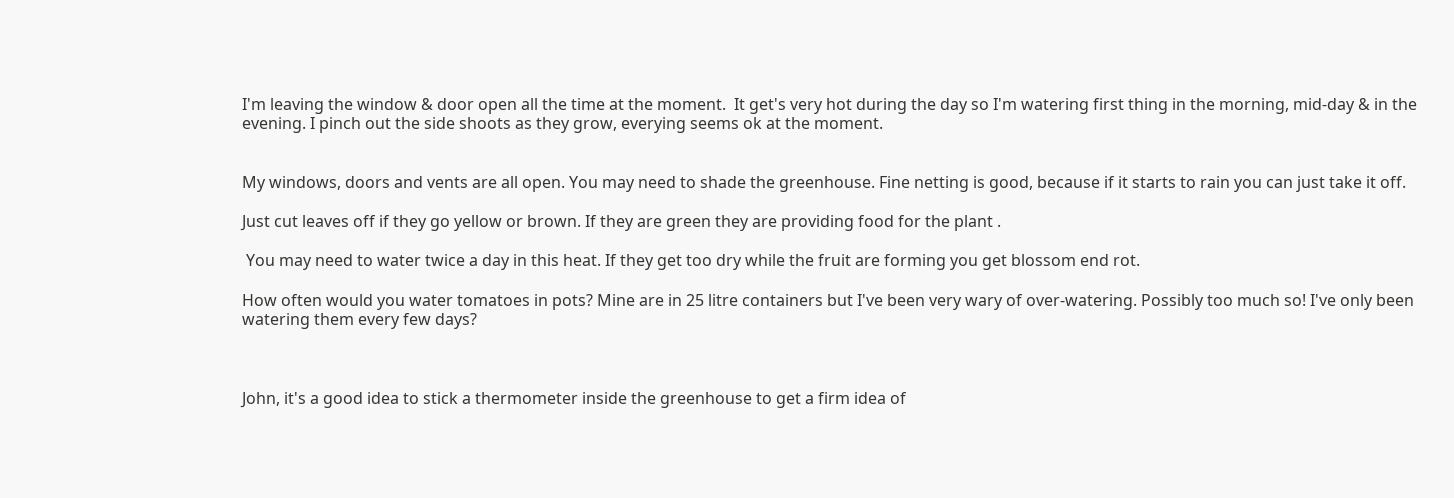I'm leaving the window & door open all the time at the moment.  It get's very hot during the day so I'm watering first thing in the morning, mid-day & in the evening. I pinch out the side shoots as they grow, everying seems ok at the moment.


My windows, doors and vents are all open. You may need to shade the greenhouse. Fine netting is good, because if it starts to rain you can just take it off.

Just cut leaves off if they go yellow or brown. If they are green they are providing food for the plant .

 You may need to water twice a day in this heat. If they get too dry while the fruit are forming you get blossom end rot.

How often would you water tomatoes in pots? Mine are in 25 litre containers but I've been very wary of over-watering. Possibly too much so! I've only been watering them every few days?



John, it's a good idea to stick a thermometer inside the greenhouse to get a firm idea of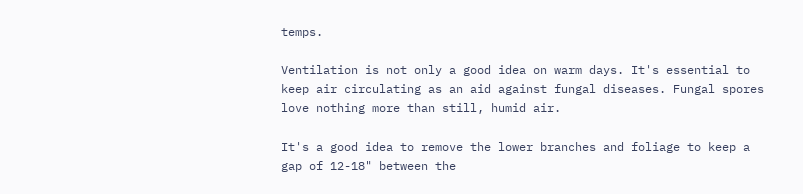temps.

Ventilation is not only a good idea on warm days. It's essential to keep air circulating as an aid against fungal diseases. Fungal spores love nothing more than still, humid air.

It's a good idea to remove the lower branches and foliage to keep a gap of 12-18" between the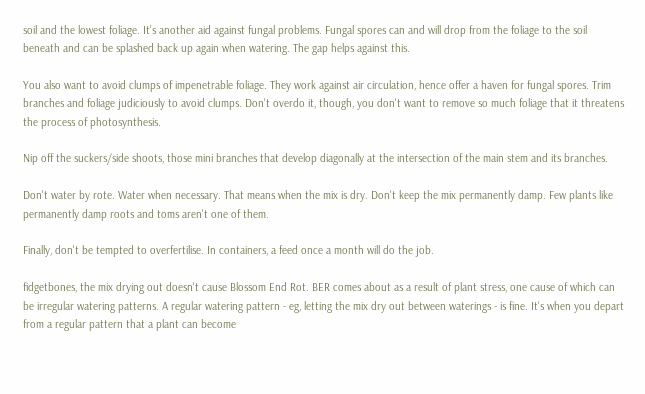soil and the lowest foliage. It's another aid against fungal problems. Fungal spores can and will drop from the foliage to the soil beneath and can be splashed back up again when watering. The gap helps against this.

You also want to avoid clumps of impenetrable foliage. They work against air circulation, hence offer a haven for fungal spores. Trim branches and foliage judiciously to avoid clumps. Don't overdo it, though, you don't want to remove so much foliage that it threatens the process of photosynthesis.

Nip off the suckers/side shoots, those mini branches that develop diagonally at the intersection of the main stem and its branches.

Don't water by rote. Water when necessary. That means when the mix is dry. Don't keep the mix permanently damp. Few plants like permanently damp roots and toms aren't one of them.

Finally, don't be tempted to overfertilise. In containers, a feed once a month will do the job.

fidgetbones, the mix drying out doesn't cause Blossom End Rot. BER comes about as a result of plant stress, one cause of which can be irregular watering patterns. A regular watering pattern - eg, letting the mix dry out between waterings - is fine. It's when you depart from a regular pattern that a plant can become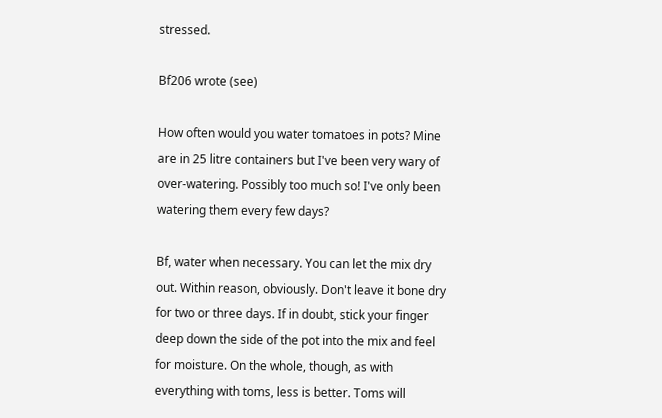stressed.

Bf206 wrote (see)

How often would you water tomatoes in pots? Mine are in 25 litre containers but I've been very wary of over-watering. Possibly too much so! I've only been watering them every few days?

Bf, water when necessary. You can let the mix dry out. Within reason, obviously. Don't leave it bone dry for two or three days. If in doubt, stick your finger deep down the side of the pot into the mix and feel for moisture. On the whole, though, as with everything with toms, less is better. Toms will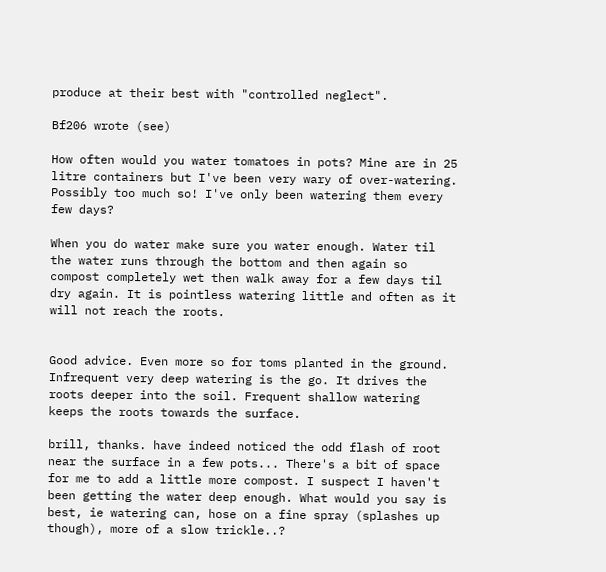produce at their best with "controlled neglect".

Bf206 wrote (see)

How often would you water tomatoes in pots? Mine are in 25 litre containers but I've been very wary of over-watering. Possibly too much so! I've only been watering them every few days?

When you do water make sure you water enough. Water til the water runs through the bottom and then again so compost completely wet then walk away for a few days til dry again. It is pointless watering little and often as it will not reach the roots.


Good advice. Even more so for toms planted in the ground. Infrequent very deep watering is the go. It drives the roots deeper into the soil. Frequent shallow watering keeps the roots towards the surface.

brill, thanks. have indeed noticed the odd flash of root near the surface in a few pots... There's a bit of space for me to add a little more compost. I suspect I haven't been getting the water deep enough. What would you say is best, ie watering can, hose on a fine spray (splashes up though), more of a slow trickle..?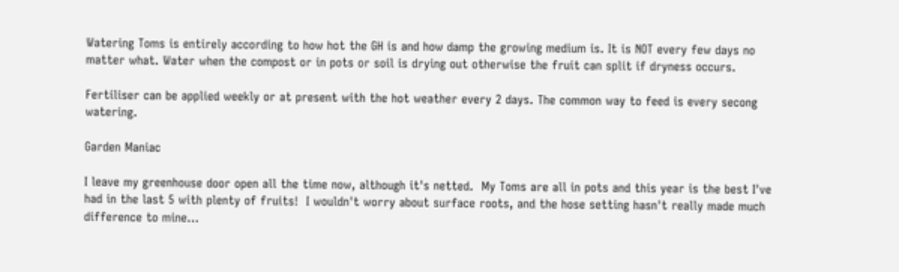Watering Toms is entirely according to how hot the GH is and how damp the growing medium is. It is NOT every few days no matter what. Water when the compost or in pots or soil is drying out otherwise the fruit can split if dryness occurs.

Fertiliser can be applied weekly or at present with the hot weather every 2 days. The common way to feed is every secong watering.

Garden Maniac

I leave my greenhouse door open all the time now, although it's netted.  My Toms are all in pots and this year is the best I've had in the last 5 with plenty of fruits!  I wouldn't worry about surface roots, and the hose setting hasn't really made much difference to mine...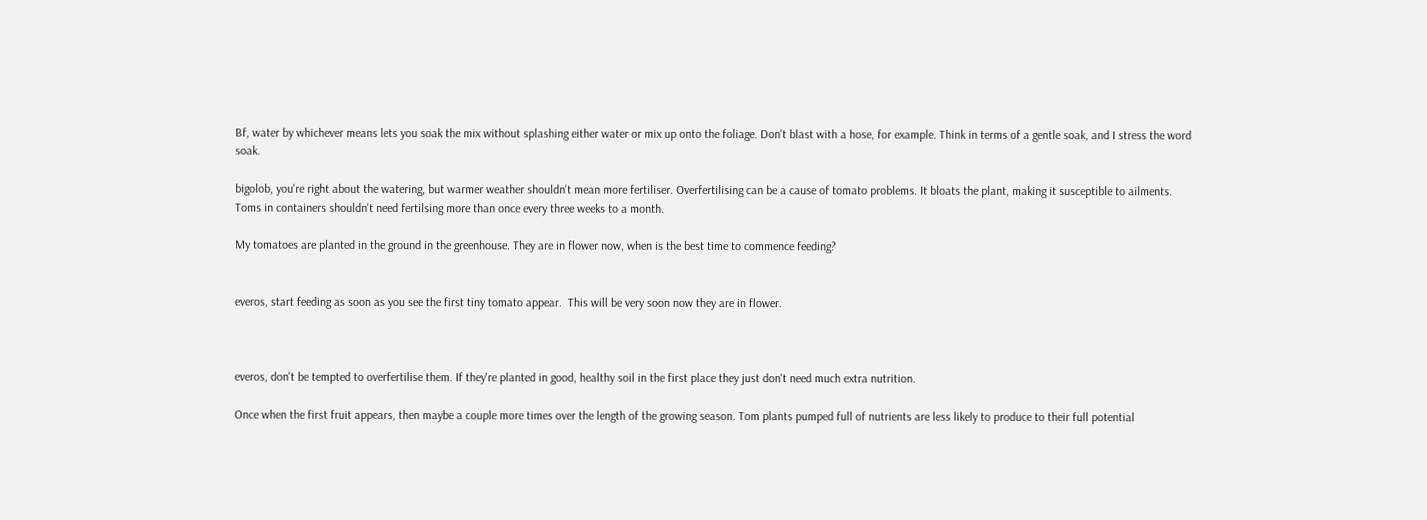Bf, water by whichever means lets you soak the mix without splashing either water or mix up onto the foliage. Don't blast with a hose, for example. Think in terms of a gentle soak, and I stress the word soak.

bigolob, you're right about the watering, but warmer weather shouldn't mean more fertiliser. Overfertilising can be a cause of tomato problems. It bloats the plant, making it susceptible to ailments. Toms in containers shouldn't need fertilsing more than once every three weeks to a month.

My tomatoes are planted in the ground in the greenhouse. They are in flower now, when is the best time to commence feeding?


everos, start feeding as soon as you see the first tiny tomato appear.  This will be very soon now they are in flower.



everos, don't be tempted to overfertilise them. If they're planted in good, healthy soil in the first place they just don't need much extra nutrition.

Once when the first fruit appears, then maybe a couple more times over the length of the growing season. Tom plants pumped full of nutrients are less likely to produce to their full potential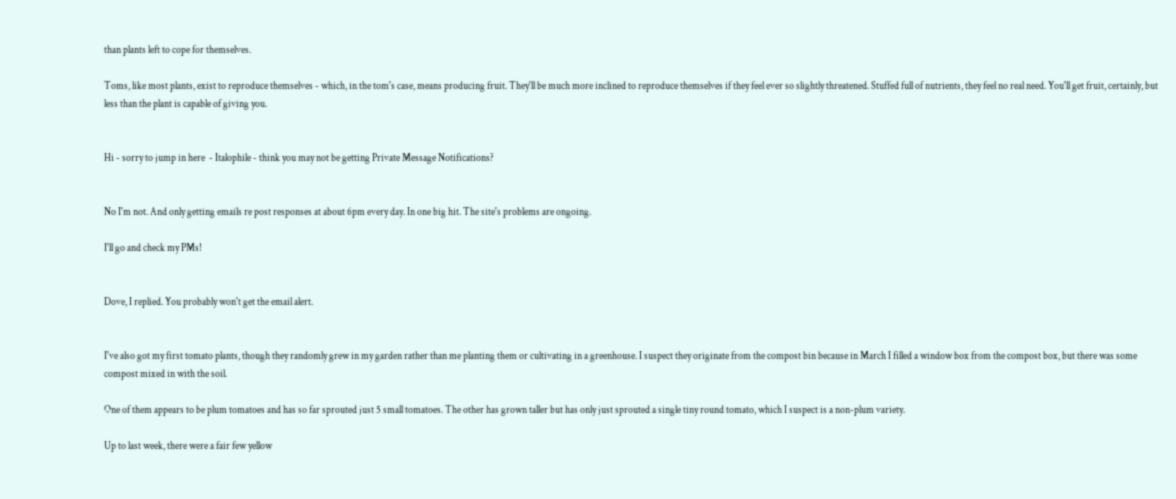than plants left to cope for themselves.

Toms, like most plants, exist to reproduce themselves - which, in the tom's case, means producing fruit. They'll be much more inclined to reproduce themselves if they feel ever so slightly threatened. Stuffed full of nutrients, they feel no real need. You'll get fruit, certainly, but less than the plant is capable of giving you.


Hi - sorry to jump in here  - Italophile - think you may not be getting Private Message Notifications?


No I'm not. And only getting emails re post responses at about 6pm every day. In one big hit. The site's problems are ongoing.

I'll go and check my PMs!


Dove, I replied. You probably won't get the email alert.


I've also got my first tomato plants, though they randomly grew in my garden rather than me planting them or cultivating in a greenhouse. I suspect they originate from the compost bin because in March I filled a window box from the compost box, but there was some compost mixed in with the soil.

One of them appears to be plum tomatoes and has so far sprouted just 5 small tomatoes. The other has grown taller but has only just sprouted a single tiny round tomato, which I suspect is a non-plum variety.

Up to last week, there were a fair few yellow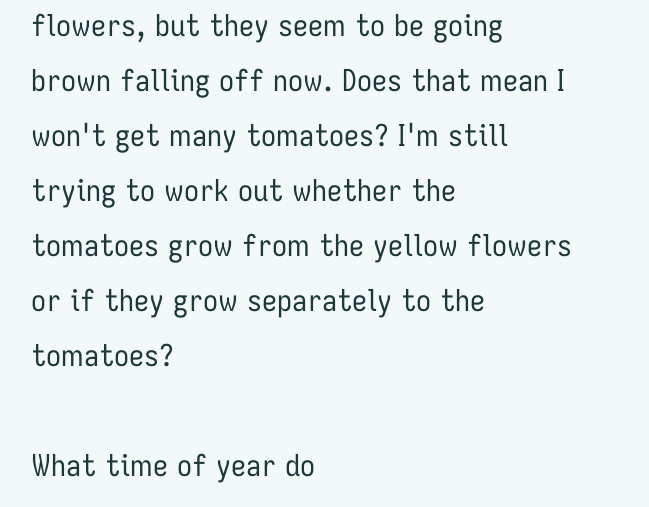flowers, but they seem to be going brown falling off now. Does that mean I won't get many tomatoes? I'm still trying to work out whether the tomatoes grow from the yellow flowers or if they grow separately to the tomatoes?

What time of year do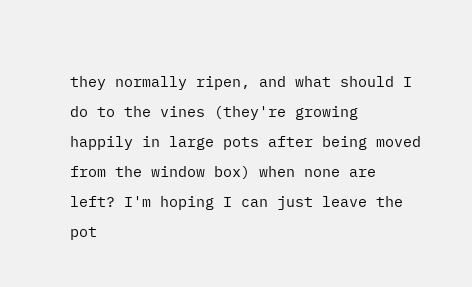they normally ripen, and what should I do to the vines (they're growing happily in large pots after being moved from the window box) when none are left? I'm hoping I can just leave the pot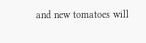and new tomatoes will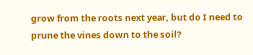grow from the roots next year, but do I need to prune the vines down to the soil?